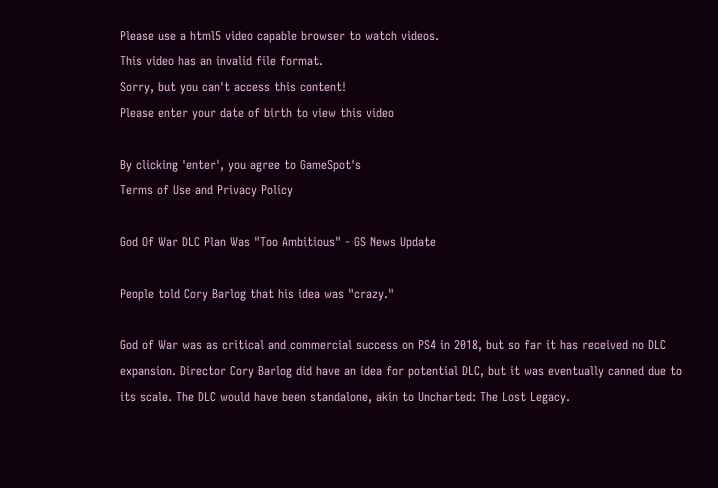Please use a html5 video capable browser to watch videos.
This video has an invalid file format.
Sorry, but you can't access this content!
Please enter your date of birth to view this video

By clicking 'enter', you agree to GameSpot's
Terms of Use and Privacy Policy

God Of War DLC Plan Was "Too Ambitious" - GS News Update

People told Cory Barlog that his idea was "crazy."

God of War was as critical and commercial success on PS4 in 2018, but so far it has received no DLC expansion. Director Cory Barlog did have an idea for potential DLC, but it was eventually canned due to its scale. The DLC would have been standalone, akin to Uncharted: The Lost Legacy.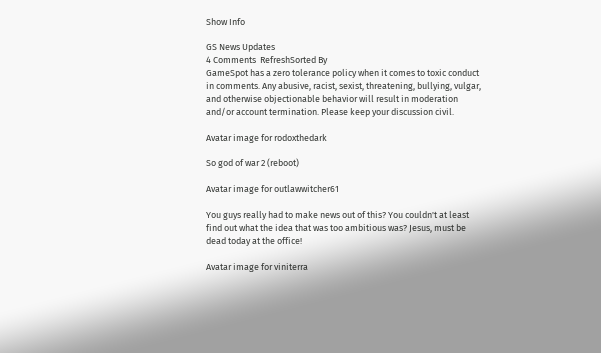Show Info

GS News Updates
4 Comments  RefreshSorted By
GameSpot has a zero tolerance policy when it comes to toxic conduct in comments. Any abusive, racist, sexist, threatening, bullying, vulgar, and otherwise objectionable behavior will result in moderation and/or account termination. Please keep your discussion civil.

Avatar image for rodoxthedark

So god of war 2 (reboot)

Avatar image for outlawwitcher61

You guys really had to make news out of this? You couldn't at least find out what the idea that was too ambitious was? Jesus, must be dead today at the office!

Avatar image for viniterra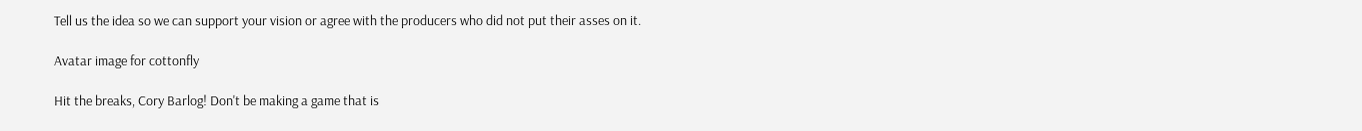Tell us the idea so we can support your vision or agree with the producers who did not put their asses on it.

Avatar image for cottonfly

Hit the breaks, Cory Barlog! Don't be making a game that is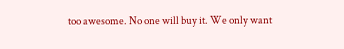too awesome. No one will buy it. We only want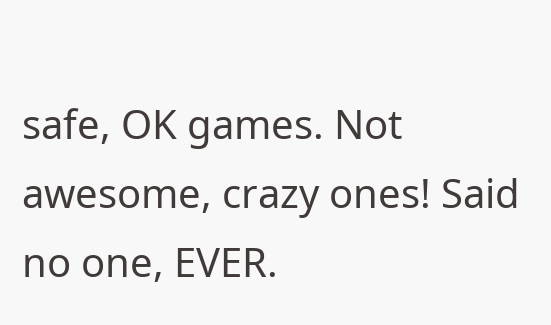safe, OK games. Not awesome, crazy ones! Said no one, EVER.